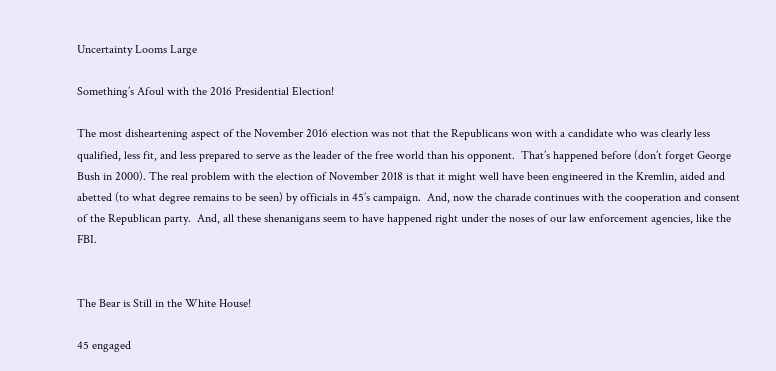Uncertainty Looms Large

Something’s Afoul with the 2016 Presidential Election!

The most disheartening aspect of the November 2016 election was not that the Republicans won with a candidate who was clearly less qualified, less fit, and less prepared to serve as the leader of the free world than his opponent.  That’s happened before (don’t forget George Bush in 2000). The real problem with the election of November 2018 is that it might well have been engineered in the Kremlin, aided and abetted (to what degree remains to be seen) by officials in 45’s campaign.  And, now the charade continues with the cooperation and consent of the Republican party.  And, all these shenanigans seem to have happened right under the noses of our law enforcement agencies, like the FBI.


The Bear is Still in the White House!

45 engaged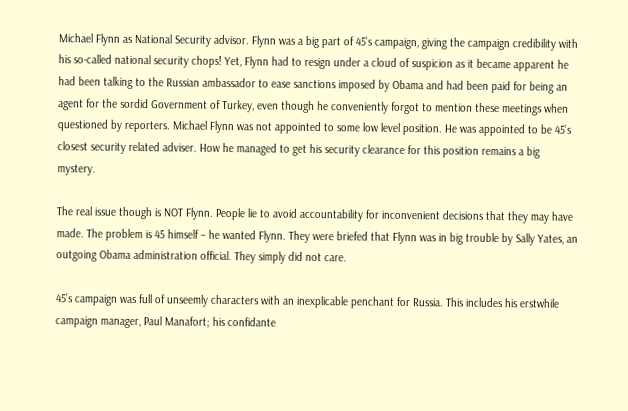Michael Flynn as National Security advisor. Flynn was a big part of 45’s campaign, giving the campaign credibility with his so-called national security chops! Yet, Flynn had to resign under a cloud of suspicion as it became apparent he had been talking to the Russian ambassador to ease sanctions imposed by Obama and had been paid for being an agent for the sordid Government of Turkey, even though he conveniently forgot to mention these meetings when questioned by reporters. Michael Flynn was not appointed to some low level position. He was appointed to be 45’s closest security related adviser. How he managed to get his security clearance for this position remains a big mystery.

The real issue though is NOT Flynn. People lie to avoid accountability for inconvenient decisions that they may have made. The problem is 45 himself – he wanted Flynn. They were briefed that Flynn was in big trouble by Sally Yates, an outgoing Obama administration official. They simply did not care.

45’s campaign was full of unseemly characters with an inexplicable penchant for Russia. This includes his erstwhile campaign manager, Paul Manafort; his confidante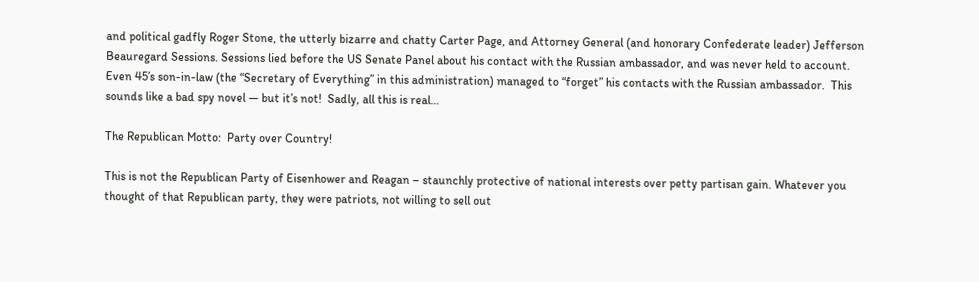and political gadfly Roger Stone, the utterly bizarre and chatty Carter Page, and Attorney General (and honorary Confederate leader) Jefferson Beauregard Sessions. Sessions lied before the US Senate Panel about his contact with the Russian ambassador, and was never held to account.  Even 45’s son-in-law (the “Secretary of Everything” in this administration) managed to “forget” his contacts with the Russian ambassador.  This sounds like a bad spy novel — but it’s not!  Sadly, all this is real…

The Republican Motto:  Party over Country!

This is not the Republican Party of Eisenhower and Reagan – staunchly protective of national interests over petty partisan gain. Whatever you thought of that Republican party, they were patriots, not willing to sell out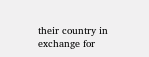their country in exchange for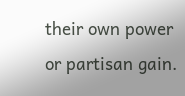their own power or partisan gain.